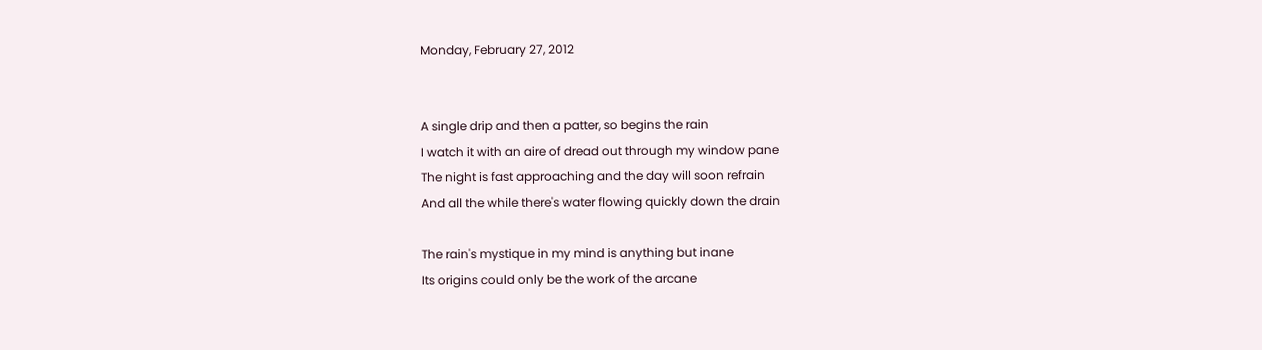Monday, February 27, 2012


A single drip and then a patter, so begins the rain
I watch it with an aire of dread out through my window pane
The night is fast approaching and the day will soon refrain
And all the while there's water flowing quickly down the drain

The rain's mystique in my mind is anything but inane
Its origins could only be the work of the arcane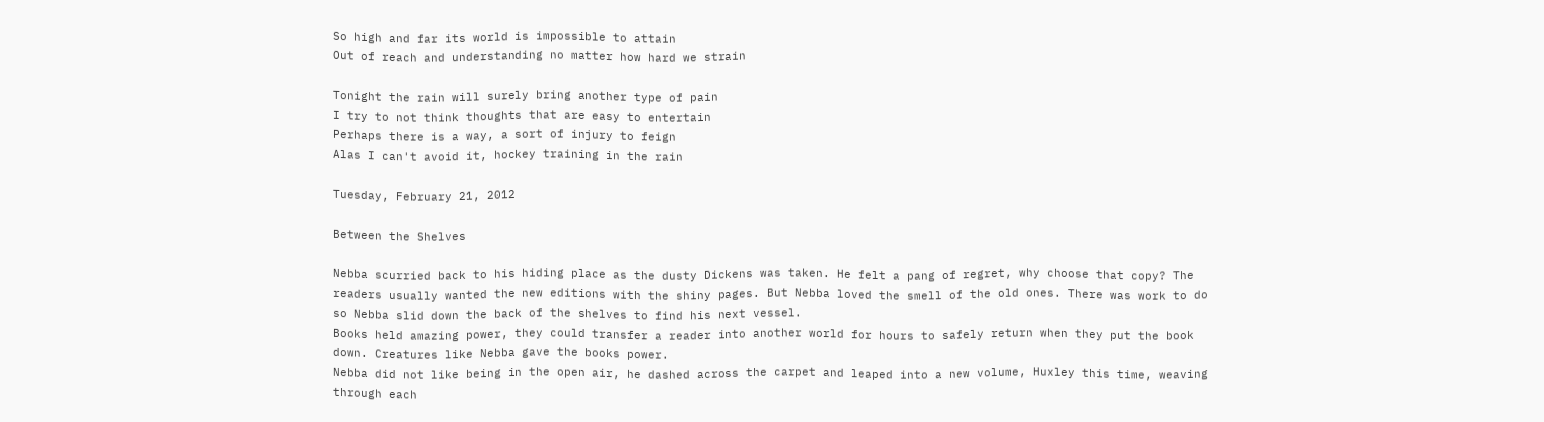So high and far its world is impossible to attain
Out of reach and understanding no matter how hard we strain

Tonight the rain will surely bring another type of pain
I try to not think thoughts that are easy to entertain
Perhaps there is a way, a sort of injury to feign
Alas I can't avoid it, hockey training in the rain

Tuesday, February 21, 2012

Between the Shelves

Nebba scurried back to his hiding place as the dusty Dickens was taken. He felt a pang of regret, why choose that copy? The readers usually wanted the new editions with the shiny pages. But Nebba loved the smell of the old ones. There was work to do so Nebba slid down the back of the shelves to find his next vessel.
Books held amazing power, they could transfer a reader into another world for hours to safely return when they put the book down. Creatures like Nebba gave the books power.
Nebba did not like being in the open air, he dashed across the carpet and leaped into a new volume, Huxley this time, weaving through each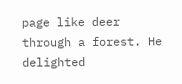page like deer through a forest. He delighted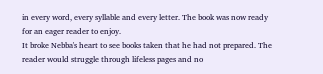in every word, every syllable and every letter. The book was now ready for an eager reader to enjoy.
It broke Nebba's heart to see books taken that he had not prepared. The reader would struggle through lifeless pages and no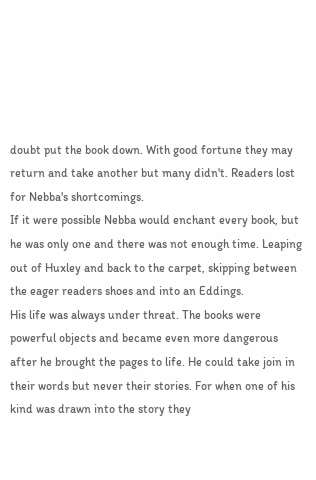doubt put the book down. With good fortune they may return and take another but many didn't. Readers lost for Nebba's shortcomings.
If it were possible Nebba would enchant every book, but he was only one and there was not enough time. Leaping out of Huxley and back to the carpet, skipping between the eager readers shoes and into an Eddings.
His life was always under threat. The books were powerful objects and became even more dangerous after he brought the pages to life. He could take join in their words but never their stories. For when one of his kind was drawn into the story they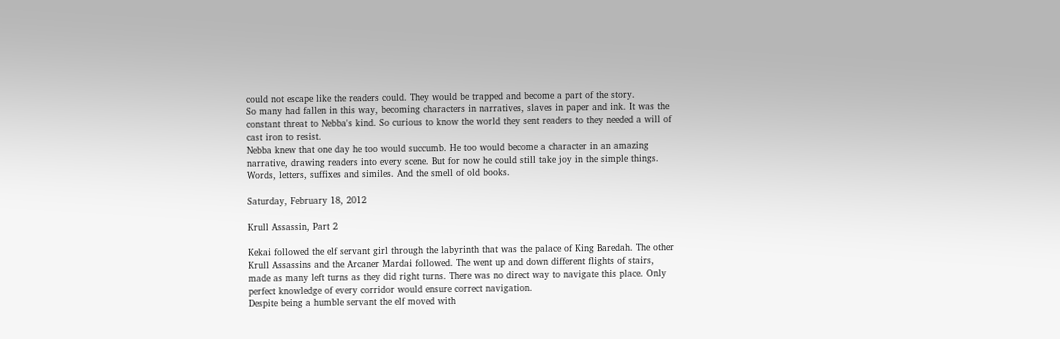could not escape like the readers could. They would be trapped and become a part of the story.
So many had fallen in this way, becoming characters in narratives, slaves in paper and ink. It was the constant threat to Nebba's kind. So curious to know the world they sent readers to they needed a will of cast iron to resist.
Nebba knew that one day he too would succumb. He too would become a character in an amazing narrative, drawing readers into every scene. But for now he could still take joy in the simple things. Words, letters, suffixes and similes. And the smell of old books.

Saturday, February 18, 2012

Krull Assassin, Part 2

Kekai followed the elf servant girl through the labyrinth that was the palace of King Baredah. The other Krull Assassins and the Arcaner Mardai followed. The went up and down different flights of stairs, made as many left turns as they did right turns. There was no direct way to navigate this place. Only perfect knowledge of every corridor would ensure correct navigation.
Despite being a humble servant the elf moved with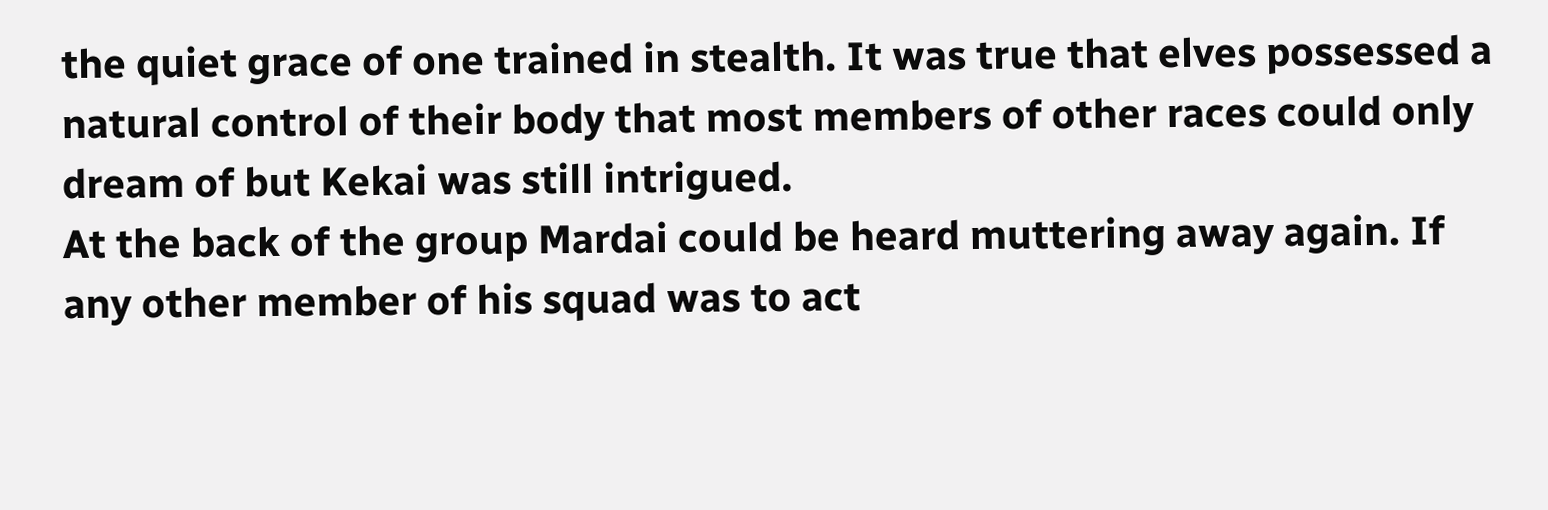the quiet grace of one trained in stealth. It was true that elves possessed a natural control of their body that most members of other races could only dream of but Kekai was still intrigued.
At the back of the group Mardai could be heard muttering away again. If any other member of his squad was to act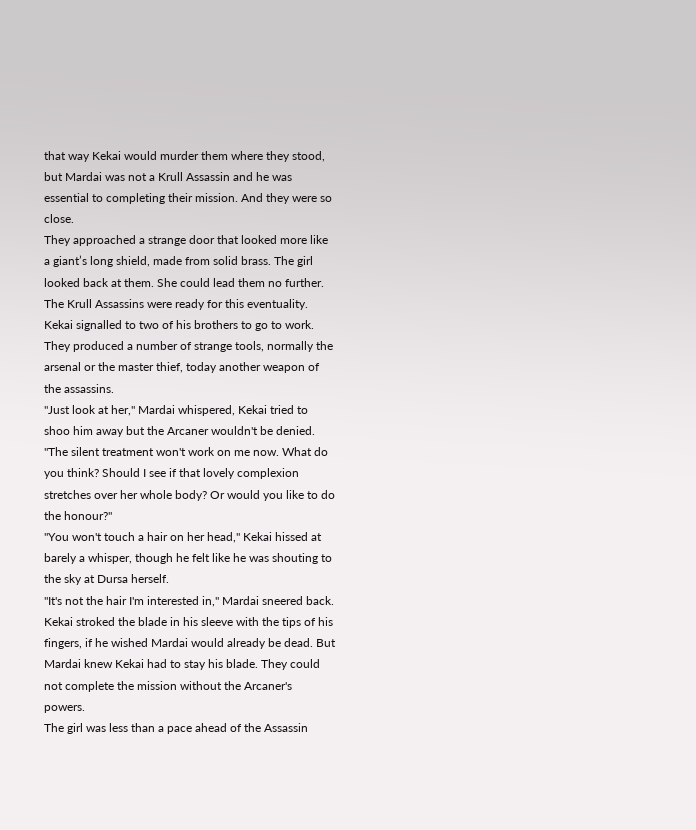that way Kekai would murder them where they stood, but Mardai was not a Krull Assassin and he was essential to completing their mission. And they were so close.
They approached a strange door that looked more like a giant’s long shield, made from solid brass. The girl looked back at them. She could lead them no further. The Krull Assassins were ready for this eventuality. Kekai signalled to two of his brothers to go to work. They produced a number of strange tools, normally the arsenal or the master thief, today another weapon of the assassins.
"Just look at her," Mardai whispered, Kekai tried to shoo him away but the Arcaner wouldn't be denied. "The silent treatment won't work on me now. What do you think? Should I see if that lovely complexion stretches over her whole body? Or would you like to do the honour?"
"You won't touch a hair on her head," Kekai hissed at barely a whisper, though he felt like he was shouting to the sky at Dursa herself.
"It's not the hair I'm interested in," Mardai sneered back. Kekai stroked the blade in his sleeve with the tips of his fingers, if he wished Mardai would already be dead. But Mardai knew Kekai had to stay his blade. They could not complete the mission without the Arcaner's powers.
The girl was less than a pace ahead of the Assassin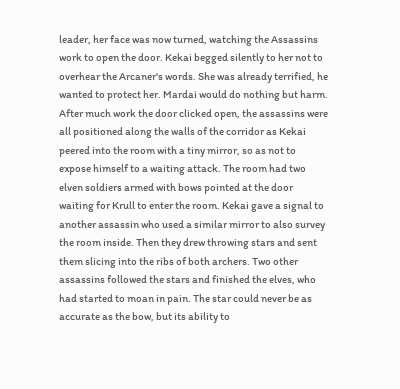leader, her face was now turned, watching the Assassins work to open the door. Kekai begged silently to her not to overhear the Arcaner's words. She was already terrified, he wanted to protect her. Mardai would do nothing but harm.
After much work the door clicked open, the assassins were all positioned along the walls of the corridor as Kekai peered into the room with a tiny mirror, so as not to expose himself to a waiting attack. The room had two elven soldiers armed with bows pointed at the door waiting for Krull to enter the room. Kekai gave a signal to another assassin who used a similar mirror to also survey the room inside. Then they drew throwing stars and sent them slicing into the ribs of both archers. Two other assassins followed the stars and finished the elves, who had started to moan in pain. The star could never be as accurate as the bow, but its ability to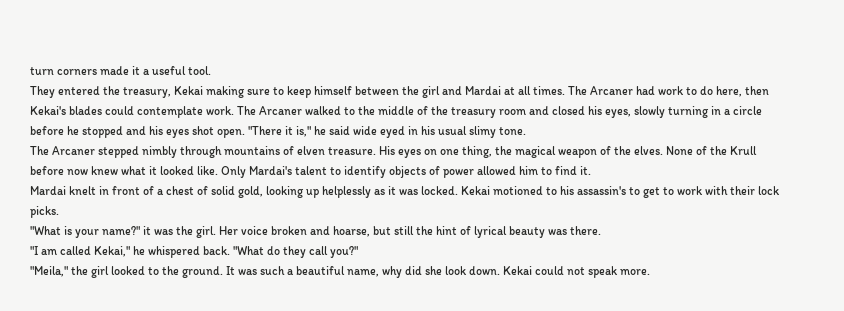turn corners made it a useful tool.
They entered the treasury, Kekai making sure to keep himself between the girl and Mardai at all times. The Arcaner had work to do here, then Kekai's blades could contemplate work. The Arcaner walked to the middle of the treasury room and closed his eyes, slowly turning in a circle before he stopped and his eyes shot open. "There it is," he said wide eyed in his usual slimy tone.
The Arcaner stepped nimbly through mountains of elven treasure. His eyes on one thing, the magical weapon of the elves. None of the Krull before now knew what it looked like. Only Mardai's talent to identify objects of power allowed him to find it.
Mardai knelt in front of a chest of solid gold, looking up helplessly as it was locked. Kekai motioned to his assassin's to get to work with their lock picks.
"What is your name?" it was the girl. Her voice broken and hoarse, but still the hint of lyrical beauty was there.
"I am called Kekai," he whispered back. "What do they call you?"
"Meila," the girl looked to the ground. It was such a beautiful name, why did she look down. Kekai could not speak more.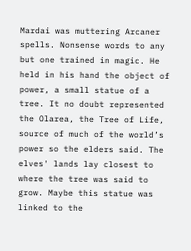Mardai was muttering Arcaner spells. Nonsense words to any but one trained in magic. He held in his hand the object of power, a small statue of a tree. It no doubt represented the Olarea, the Tree of Life, source of much of the world’s power so the elders said. The elves' lands lay closest to where the tree was said to grow. Maybe this statue was linked to the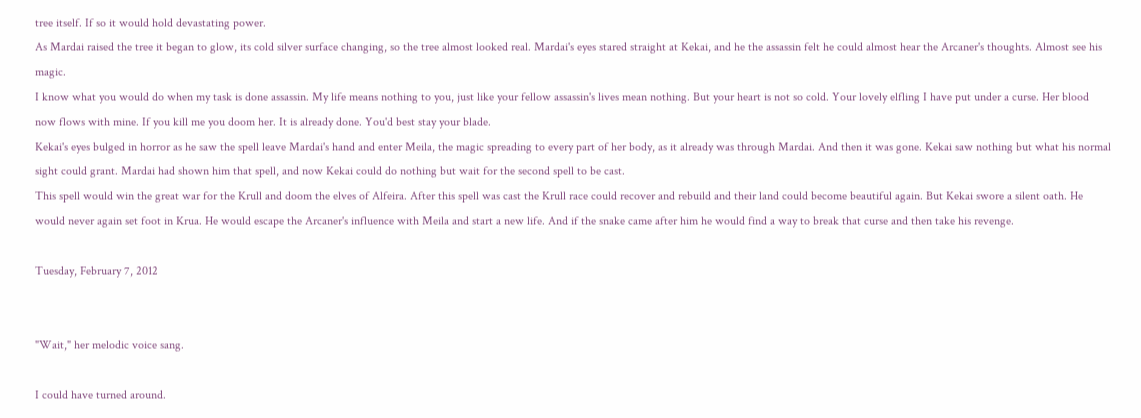tree itself. If so it would hold devastating power.
As Mardai raised the tree it began to glow, its cold silver surface changing, so the tree almost looked real. Mardai's eyes stared straight at Kekai, and he the assassin felt he could almost hear the Arcaner's thoughts. Almost see his magic.
I know what you would do when my task is done assassin. My life means nothing to you, just like your fellow assassin's lives mean nothing. But your heart is not so cold. Your lovely elfling I have put under a curse. Her blood now flows with mine. If you kill me you doom her. It is already done. You'd best stay your blade.
Kekai's eyes bulged in horror as he saw the spell leave Mardai's hand and enter Meila, the magic spreading to every part of her body, as it already was through Mardai. And then it was gone. Kekai saw nothing but what his normal sight could grant. Mardai had shown him that spell, and now Kekai could do nothing but wait for the second spell to be cast.
This spell would win the great war for the Krull and doom the elves of Alfeira. After this spell was cast the Krull race could recover and rebuild and their land could become beautiful again. But Kekai swore a silent oath. He would never again set foot in Krua. He would escape the Arcaner's influence with Meila and start a new life. And if the snake came after him he would find a way to break that curse and then take his revenge.

Tuesday, February 7, 2012


"Wait," her melodic voice sang.

I could have turned around.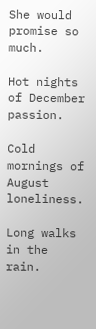She would promise so much.

Hot nights of December passion.

Cold mornings of August loneliness.

Long walks in the rain.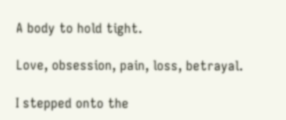A body to hold tight.

Love, obsession, pain, loss, betrayal.

I stepped onto the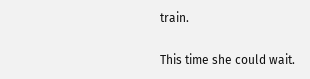train.

This time she could wait.